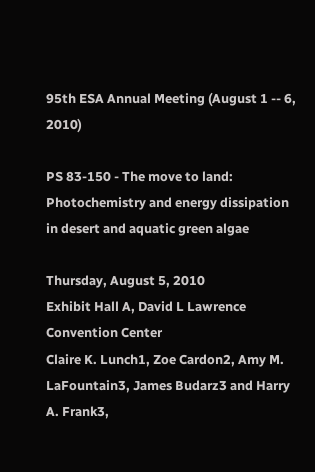95th ESA Annual Meeting (August 1 -- 6, 2010)

PS 83-150 - The move to land: Photochemistry and energy dissipation in desert and aquatic green algae

Thursday, August 5, 2010
Exhibit Hall A, David L Lawrence Convention Center
Claire K. Lunch1, Zoe Cardon2, Amy M. LaFountain3, James Budarz3 and Harry A. Frank3,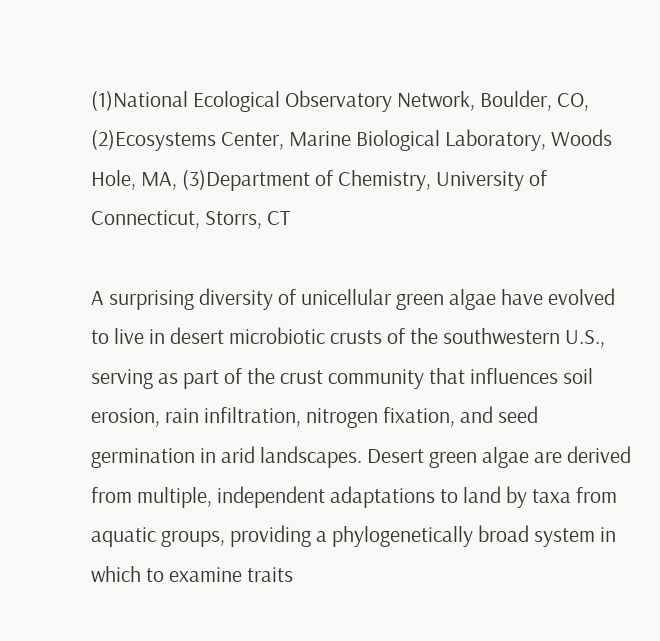(1)National Ecological Observatory Network, Boulder, CO, (2)Ecosystems Center, Marine Biological Laboratory, Woods Hole, MA, (3)Department of Chemistry, University of Connecticut, Storrs, CT

A surprising diversity of unicellular green algae have evolved to live in desert microbiotic crusts of the southwestern U.S., serving as part of the crust community that influences soil erosion, rain infiltration, nitrogen fixation, and seed germination in arid landscapes. Desert green algae are derived from multiple, independent adaptations to land by taxa from aquatic groups, providing a phylogenetically broad system in which to examine traits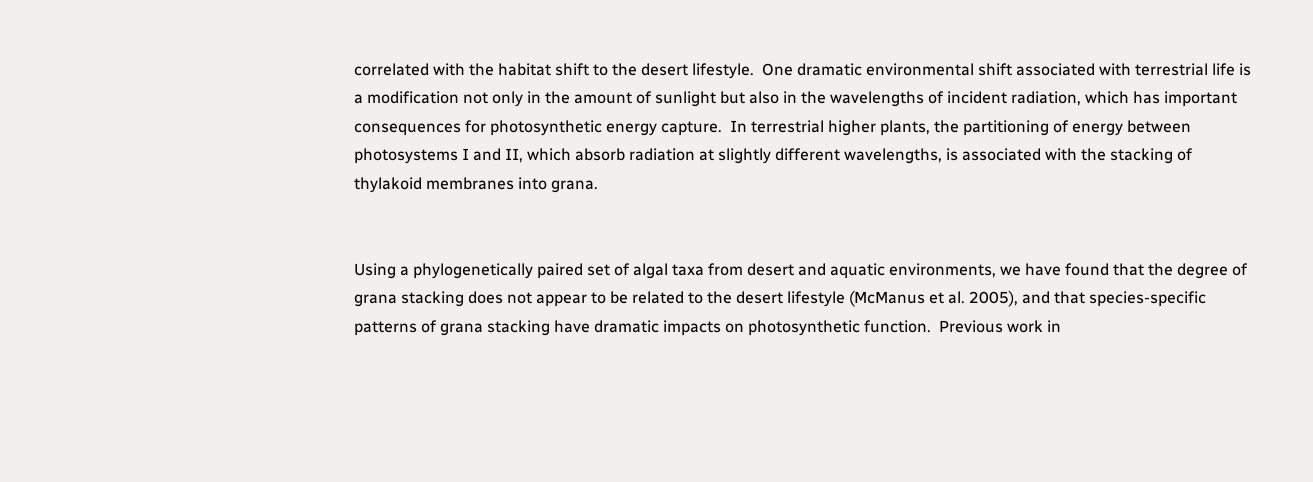correlated with the habitat shift to the desert lifestyle.  One dramatic environmental shift associated with terrestrial life is a modification not only in the amount of sunlight but also in the wavelengths of incident radiation, which has important consequences for photosynthetic energy capture.  In terrestrial higher plants, the partitioning of energy between photosystems I and II, which absorb radiation at slightly different wavelengths, is associated with the stacking of thylakoid membranes into grana.


Using a phylogenetically paired set of algal taxa from desert and aquatic environments, we have found that the degree of grana stacking does not appear to be related to the desert lifestyle (McManus et al. 2005), and that species-specific patterns of grana stacking have dramatic impacts on photosynthetic function.  Previous work in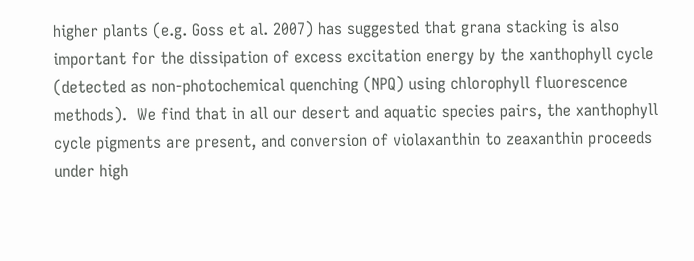higher plants (e.g. Goss et al. 2007) has suggested that grana stacking is also important for the dissipation of excess excitation energy by the xanthophyll cycle (detected as non-photochemical quenching (NPQ) using chlorophyll fluorescence methods).  We find that in all our desert and aquatic species pairs, the xanthophyll cycle pigments are present, and conversion of violaxanthin to zeaxanthin proceeds under high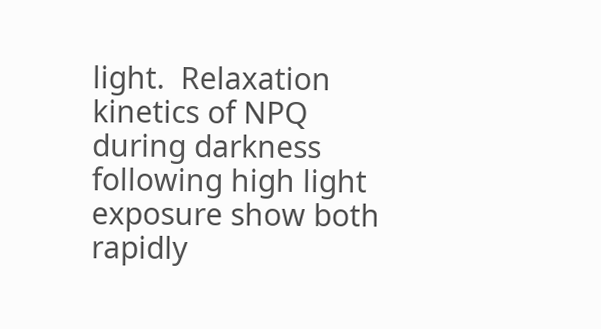light.  Relaxation kinetics of NPQ during darkness following high light exposure show both rapidly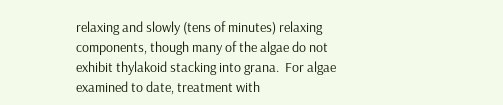relaxing and slowly (tens of minutes) relaxing components, though many of the algae do not exhibit thylakoid stacking into grana.  For algae examined to date, treatment with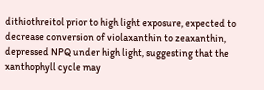dithiothreitol prior to high light exposure, expected to decrease conversion of violaxanthin to zeaxanthin, depressed NPQ under high light, suggesting that the xanthophyll cycle may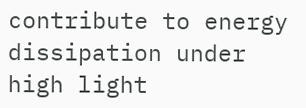contribute to energy dissipation under high light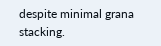despite minimal grana stacking.